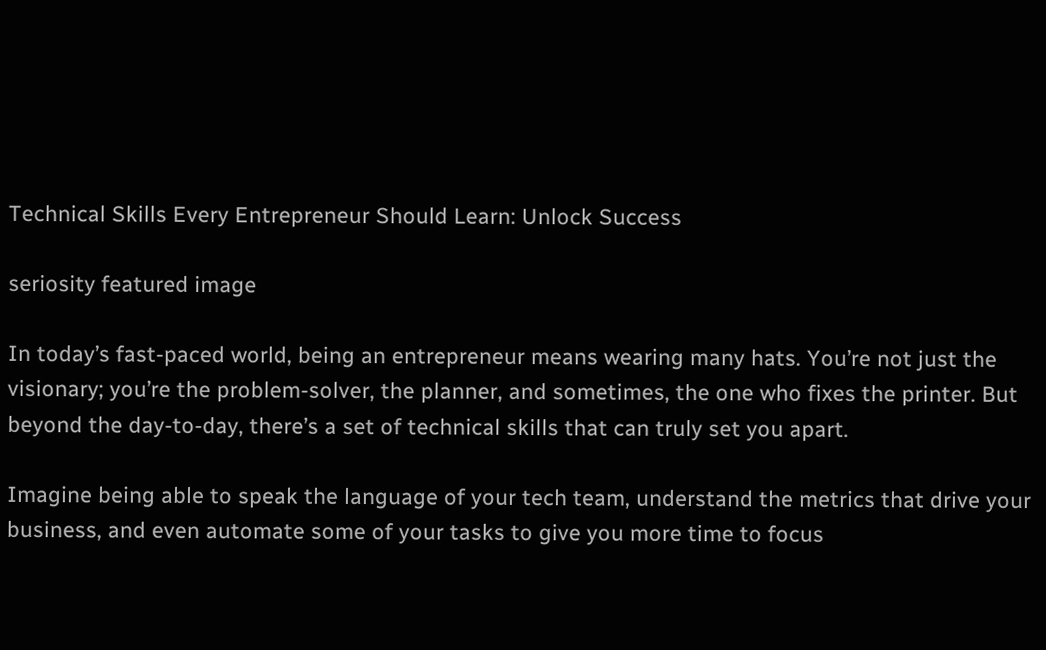Technical Skills Every Entrepreneur Should Learn: Unlock Success

seriosity featured image

In today’s fast-paced world, being an entrepreneur means wearing many hats. You’re not just the visionary; you’re the problem-solver, the planner, and sometimes, the one who fixes the printer. But beyond the day-to-day, there’s a set of technical skills that can truly set you apart.

Imagine being able to speak the language of your tech team, understand the metrics that drive your business, and even automate some of your tasks to give you more time to focus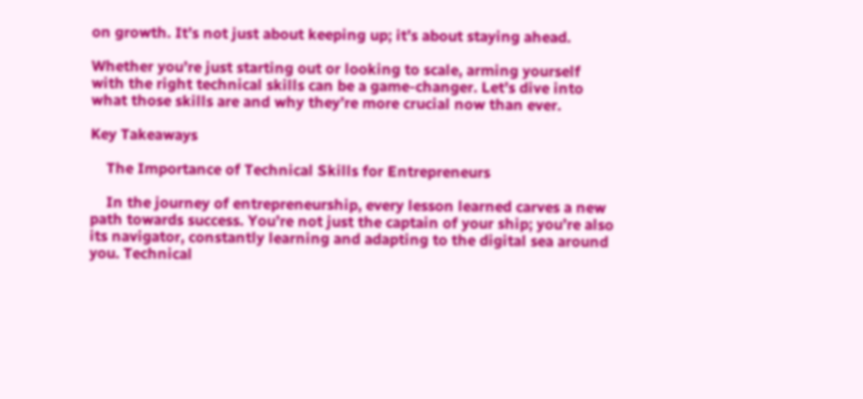on growth. It’s not just about keeping up; it’s about staying ahead.

Whether you’re just starting out or looking to scale, arming yourself with the right technical skills can be a game-changer. Let’s dive into what those skills are and why they’re more crucial now than ever.

Key Takeaways

    The Importance of Technical Skills for Entrepreneurs

    In the journey of entrepreneurship, every lesson learned carves a new path towards success. You’re not just the captain of your ship; you’re also its navigator, constantly learning and adapting to the digital sea around you. Technical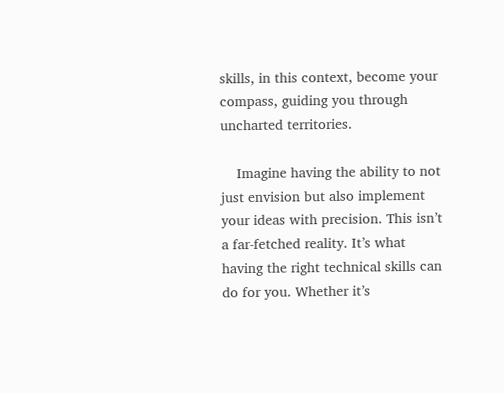skills, in this context, become your compass, guiding you through uncharted territories.

    Imagine having the ability to not just envision but also implement your ideas with precision. This isn’t a far-fetched reality. It’s what having the right technical skills can do for you. Whether it’s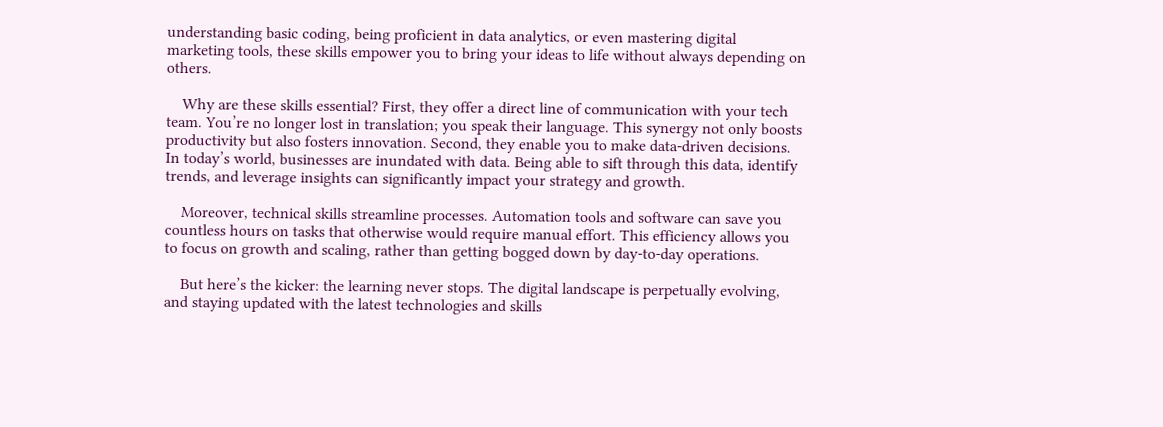understanding basic coding, being proficient in data analytics, or even mastering digital marketing tools, these skills empower you to bring your ideas to life without always depending on others.

    Why are these skills essential? First, they offer a direct line of communication with your tech team. You’re no longer lost in translation; you speak their language. This synergy not only boosts productivity but also fosters innovation. Second, they enable you to make data-driven decisions. In today’s world, businesses are inundated with data. Being able to sift through this data, identify trends, and leverage insights can significantly impact your strategy and growth.

    Moreover, technical skills streamline processes. Automation tools and software can save you countless hours on tasks that otherwise would require manual effort. This efficiency allows you to focus on growth and scaling, rather than getting bogged down by day-to-day operations.

    But here’s the kicker: the learning never stops. The digital landscape is perpetually evolving, and staying updated with the latest technologies and skills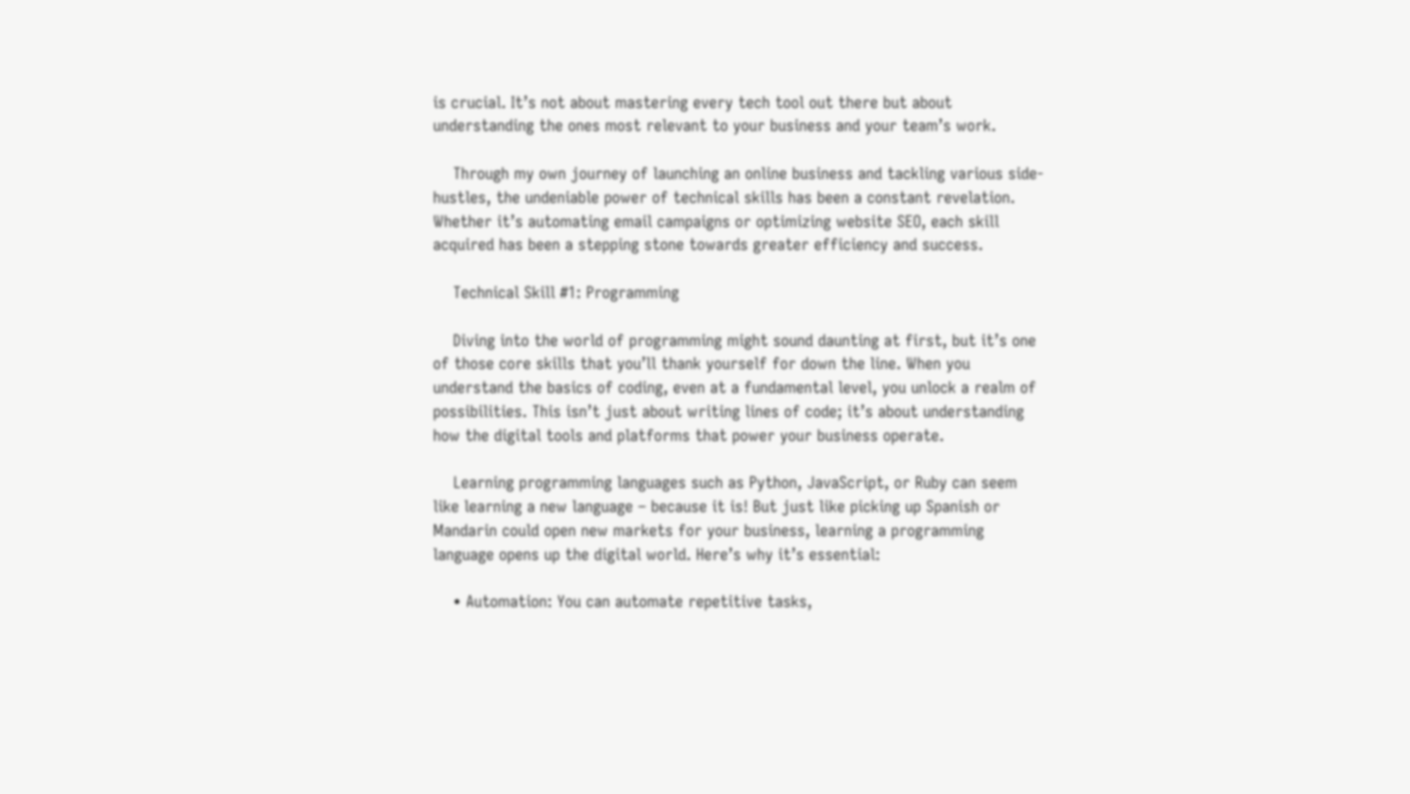is crucial. It’s not about mastering every tech tool out there but about understanding the ones most relevant to your business and your team’s work.

    Through my own journey of launching an online business and tackling various side-hustles, the undeniable power of technical skills has been a constant revelation. Whether it’s automating email campaigns or optimizing website SEO, each skill acquired has been a stepping stone towards greater efficiency and success.

    Technical Skill #1: Programming

    Diving into the world of programming might sound daunting at first, but it’s one of those core skills that you’ll thank yourself for down the line. When you understand the basics of coding, even at a fundamental level, you unlock a realm of possibilities. This isn’t just about writing lines of code; it’s about understanding how the digital tools and platforms that power your business operate.

    Learning programming languages such as Python, JavaScript, or Ruby can seem like learning a new language – because it is! But just like picking up Spanish or Mandarin could open new markets for your business, learning a programming language opens up the digital world. Here’s why it’s essential:

    • Automation: You can automate repetitive tasks,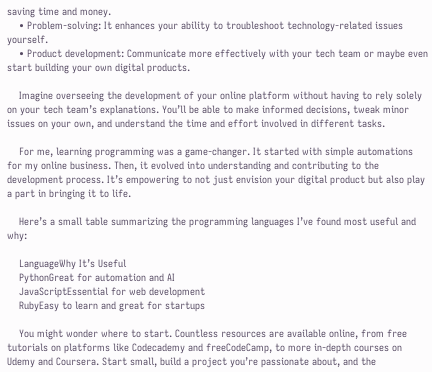saving time and money.
    • Problem-solving: It enhances your ability to troubleshoot technology-related issues yourself.
    • Product development: Communicate more effectively with your tech team or maybe even start building your own digital products.

    Imagine overseeing the development of your online platform without having to rely solely on your tech team’s explanations. You’ll be able to make informed decisions, tweak minor issues on your own, and understand the time and effort involved in different tasks.

    For me, learning programming was a game-changer. It started with simple automations for my online business. Then, it evolved into understanding and contributing to the development process. It’s empowering to not just envision your digital product but also play a part in bringing it to life.

    Here’s a small table summarizing the programming languages I’ve found most useful and why:

    LanguageWhy It’s Useful
    PythonGreat for automation and AI
    JavaScriptEssential for web development
    RubyEasy to learn and great for startups

    You might wonder where to start. Countless resources are available online, from free tutorials on platforms like Codecademy and freeCodeCamp, to more in-depth courses on Udemy and Coursera. Start small, build a project you’re passionate about, and the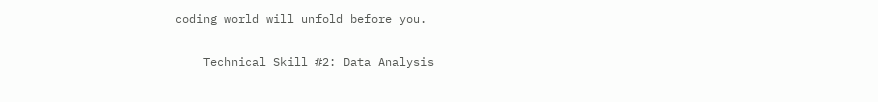coding world will unfold before you.

    Technical Skill #2: Data Analysis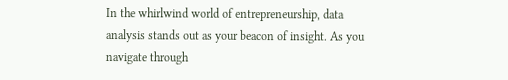In the whirlwind world of entrepreneurship, data analysis stands out as your beacon of insight. As you navigate through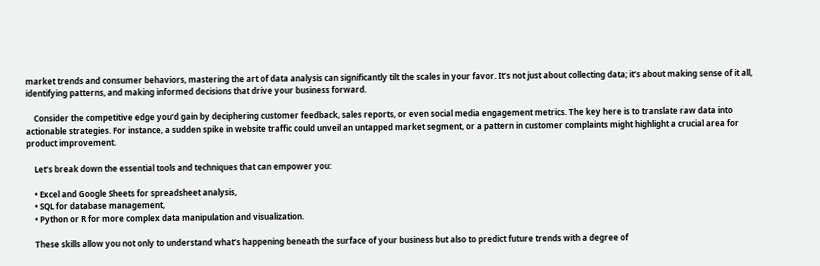market trends and consumer behaviors, mastering the art of data analysis can significantly tilt the scales in your favor. It’s not just about collecting data; it’s about making sense of it all, identifying patterns, and making informed decisions that drive your business forward.

    Consider the competitive edge you’d gain by deciphering customer feedback, sales reports, or even social media engagement metrics. The key here is to translate raw data into actionable strategies. For instance, a sudden spike in website traffic could unveil an untapped market segment, or a pattern in customer complaints might highlight a crucial area for product improvement.

    Let’s break down the essential tools and techniques that can empower you:

    • Excel and Google Sheets for spreadsheet analysis,
    • SQL for database management,
    • Python or R for more complex data manipulation and visualization.

    These skills allow you not only to understand what’s happening beneath the surface of your business but also to predict future trends with a degree of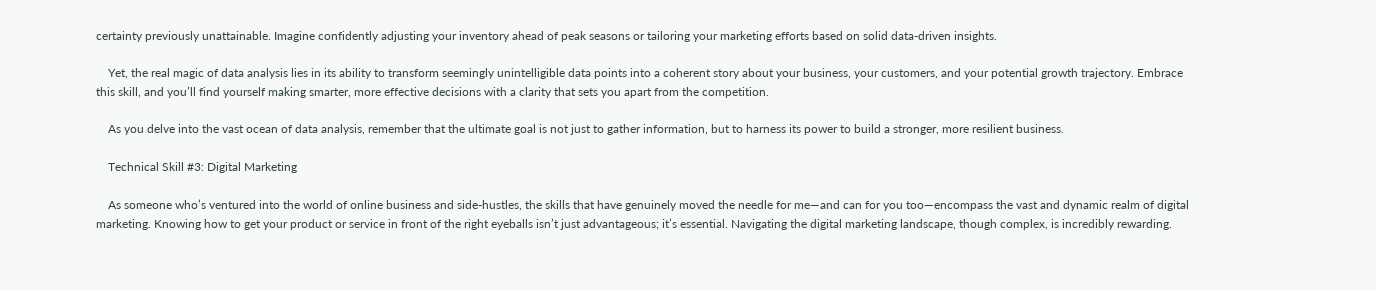certainty previously unattainable. Imagine confidently adjusting your inventory ahead of peak seasons or tailoring your marketing efforts based on solid data-driven insights.

    Yet, the real magic of data analysis lies in its ability to transform seemingly unintelligible data points into a coherent story about your business, your customers, and your potential growth trajectory. Embrace this skill, and you’ll find yourself making smarter, more effective decisions with a clarity that sets you apart from the competition.

    As you delve into the vast ocean of data analysis, remember that the ultimate goal is not just to gather information, but to harness its power to build a stronger, more resilient business.

    Technical Skill #3: Digital Marketing

    As someone who’s ventured into the world of online business and side-hustles, the skills that have genuinely moved the needle for me—and can for you too—encompass the vast and dynamic realm of digital marketing. Knowing how to get your product or service in front of the right eyeballs isn’t just advantageous; it’s essential. Navigating the digital marketing landscape, though complex, is incredibly rewarding.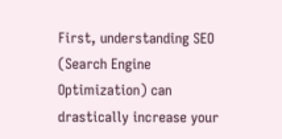First, understanding SEO (Search Engine Optimization) can drastically increase your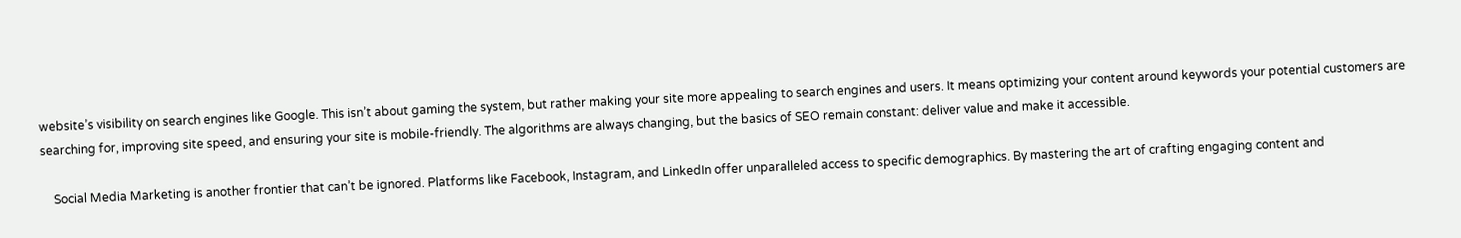website’s visibility on search engines like Google. This isn’t about gaming the system, but rather making your site more appealing to search engines and users. It means optimizing your content around keywords your potential customers are searching for, improving site speed, and ensuring your site is mobile-friendly. The algorithms are always changing, but the basics of SEO remain constant: deliver value and make it accessible.

    Social Media Marketing is another frontier that can’t be ignored. Platforms like Facebook, Instagram, and LinkedIn offer unparalleled access to specific demographics. By mastering the art of crafting engaging content and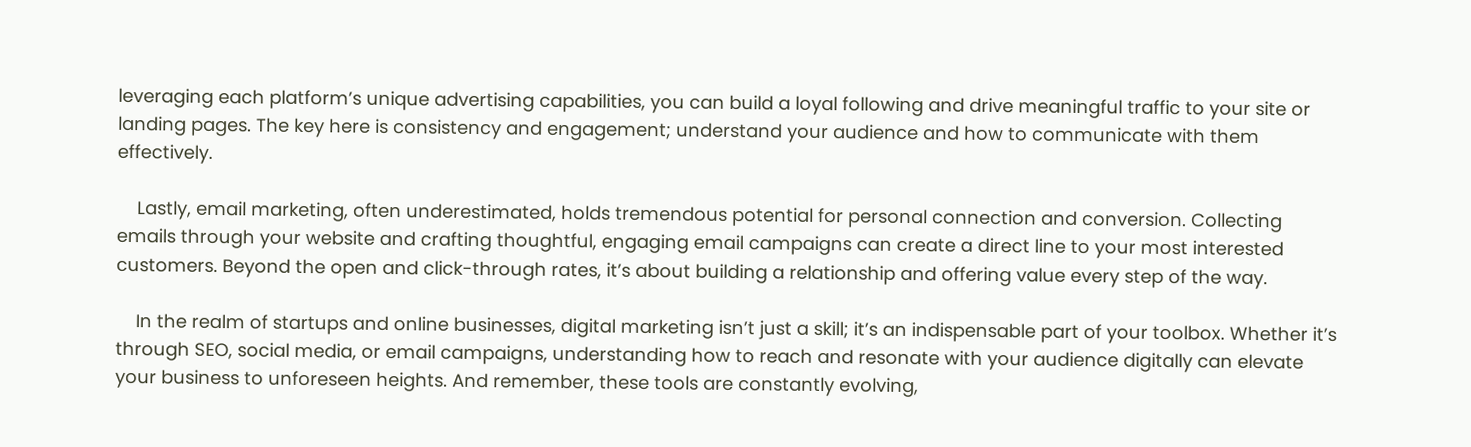leveraging each platform’s unique advertising capabilities, you can build a loyal following and drive meaningful traffic to your site or landing pages. The key here is consistency and engagement; understand your audience and how to communicate with them effectively.

    Lastly, email marketing, often underestimated, holds tremendous potential for personal connection and conversion. Collecting emails through your website and crafting thoughtful, engaging email campaigns can create a direct line to your most interested customers. Beyond the open and click-through rates, it’s about building a relationship and offering value every step of the way.

    In the realm of startups and online businesses, digital marketing isn’t just a skill; it’s an indispensable part of your toolbox. Whether it’s through SEO, social media, or email campaigns, understanding how to reach and resonate with your audience digitally can elevate your business to unforeseen heights. And remember, these tools are constantly evolving,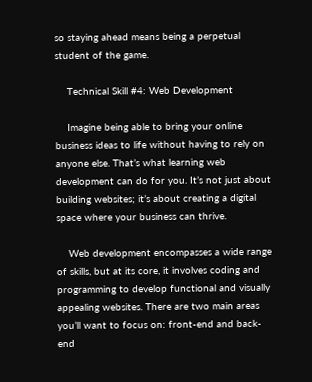so staying ahead means being a perpetual student of the game.

    Technical Skill #4: Web Development

    Imagine being able to bring your online business ideas to life without having to rely on anyone else. That’s what learning web development can do for you. It’s not just about building websites; it’s about creating a digital space where your business can thrive.

    Web development encompasses a wide range of skills, but at its core, it involves coding and programming to develop functional and visually appealing websites. There are two main areas you’ll want to focus on: front-end and back-end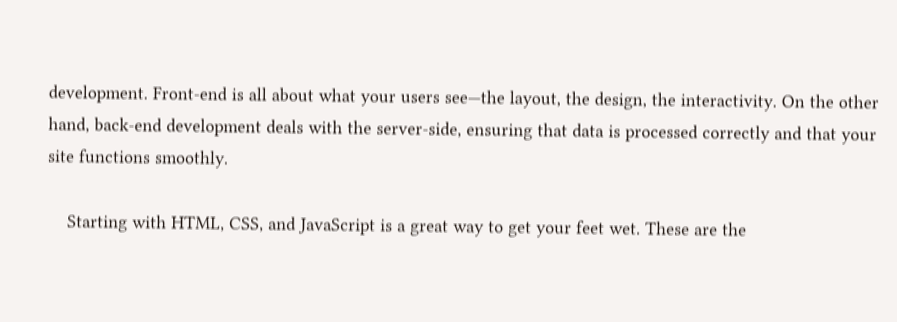development. Front-end is all about what your users see—the layout, the design, the interactivity. On the other hand, back-end development deals with the server-side, ensuring that data is processed correctly and that your site functions smoothly.

    Starting with HTML, CSS, and JavaScript is a great way to get your feet wet. These are the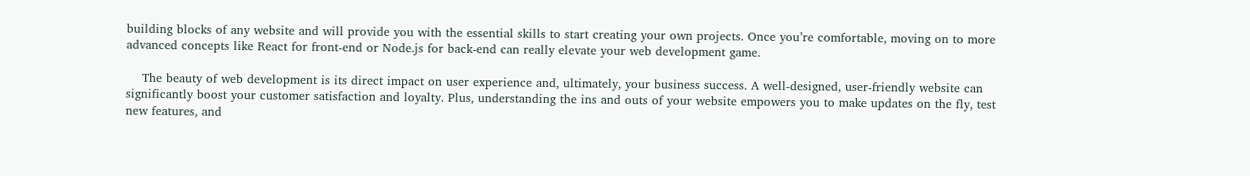building blocks of any website and will provide you with the essential skills to start creating your own projects. Once you’re comfortable, moving on to more advanced concepts like React for front-end or Node.js for back-end can really elevate your web development game.

    The beauty of web development is its direct impact on user experience and, ultimately, your business success. A well-designed, user-friendly website can significantly boost your customer satisfaction and loyalty. Plus, understanding the ins and outs of your website empowers you to make updates on the fly, test new features, and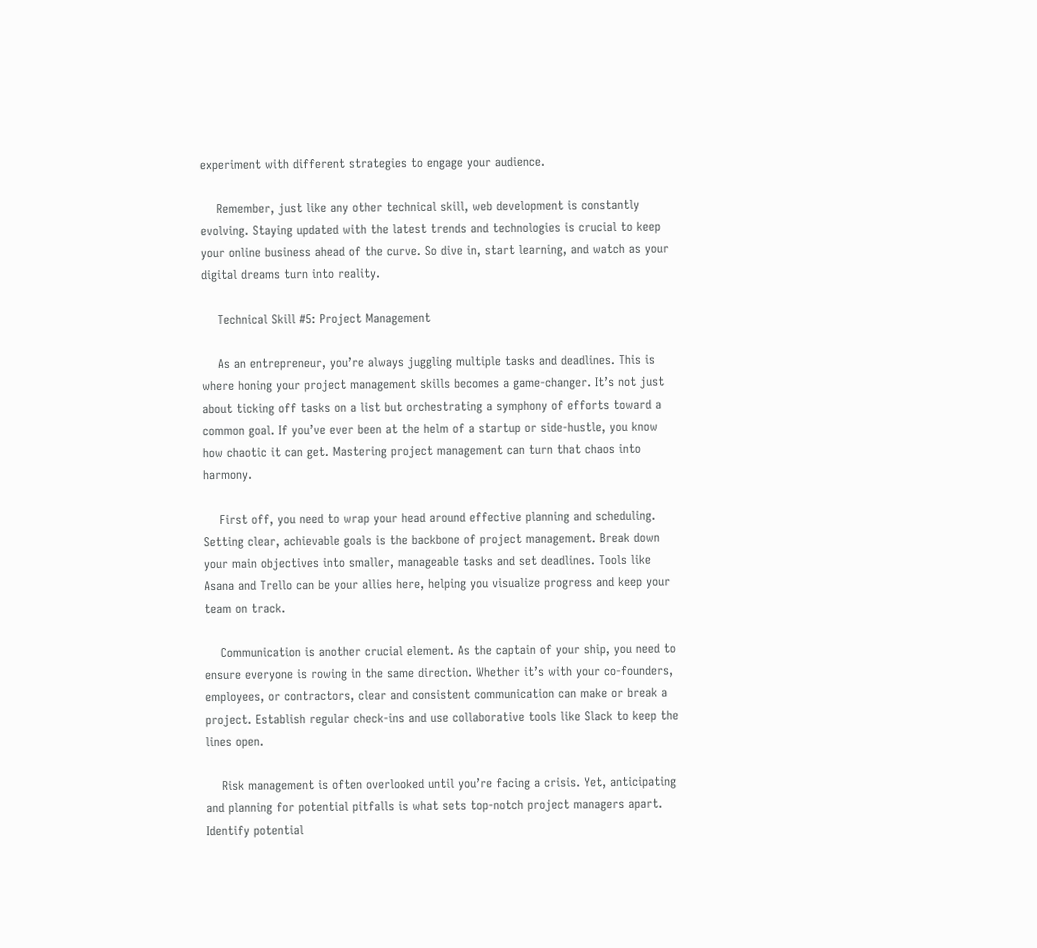experiment with different strategies to engage your audience.

    Remember, just like any other technical skill, web development is constantly evolving. Staying updated with the latest trends and technologies is crucial to keep your online business ahead of the curve. So dive in, start learning, and watch as your digital dreams turn into reality.

    Technical Skill #5: Project Management

    As an entrepreneur, you’re always juggling multiple tasks and deadlines. This is where honing your project management skills becomes a game-changer. It’s not just about ticking off tasks on a list but orchestrating a symphony of efforts toward a common goal. If you’ve ever been at the helm of a startup or side-hustle, you know how chaotic it can get. Mastering project management can turn that chaos into harmony.

    First off, you need to wrap your head around effective planning and scheduling. Setting clear, achievable goals is the backbone of project management. Break down your main objectives into smaller, manageable tasks and set deadlines. Tools like Asana and Trello can be your allies here, helping you visualize progress and keep your team on track.

    Communication is another crucial element. As the captain of your ship, you need to ensure everyone is rowing in the same direction. Whether it’s with your co-founders, employees, or contractors, clear and consistent communication can make or break a project. Establish regular check-ins and use collaborative tools like Slack to keep the lines open.

    Risk management is often overlooked until you’re facing a crisis. Yet, anticipating and planning for potential pitfalls is what sets top-notch project managers apart. Identify potential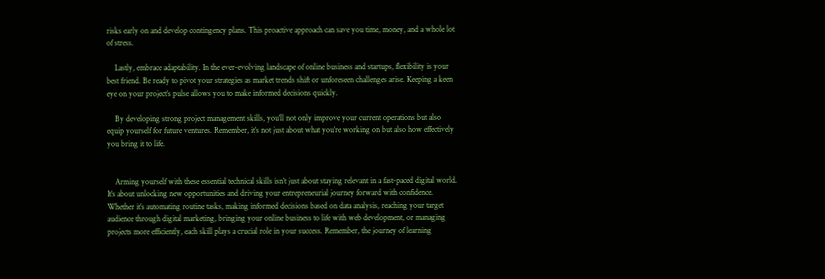risks early on and develop contingency plans. This proactive approach can save you time, money, and a whole lot of stress.

    Lastly, embrace adaptability. In the ever-evolving landscape of online business and startups, flexibility is your best friend. Be ready to pivot your strategies as market trends shift or unforeseen challenges arise. Keeping a keen eye on your project’s pulse allows you to make informed decisions quickly.

    By developing strong project management skills, you’ll not only improve your current operations but also equip yourself for future ventures. Remember, it’s not just about what you’re working on but also how effectively you bring it to life.


    Arming yourself with these essential technical skills isn’t just about staying relevant in a fast-paced digital world. It’s about unlocking new opportunities and driving your entrepreneurial journey forward with confidence. Whether it’s automating routine tasks, making informed decisions based on data analysis, reaching your target audience through digital marketing, bringing your online business to life with web development, or managing projects more efficiently, each skill plays a crucial role in your success. Remember, the journey of learning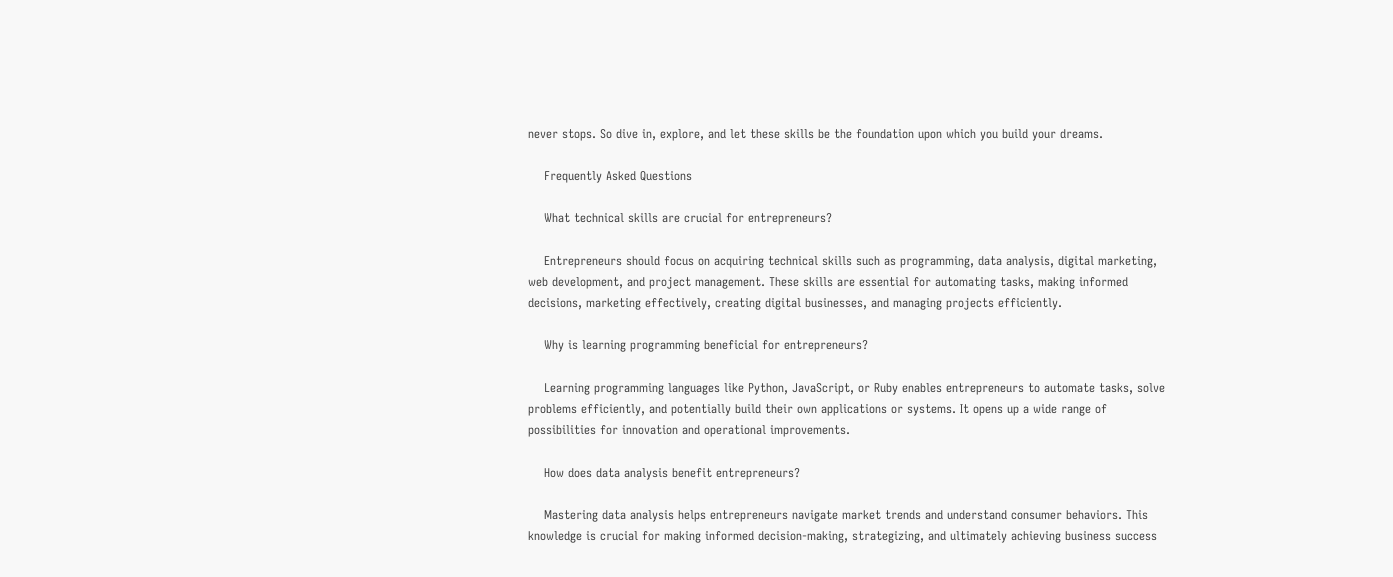never stops. So dive in, explore, and let these skills be the foundation upon which you build your dreams.

    Frequently Asked Questions

    What technical skills are crucial for entrepreneurs?

    Entrepreneurs should focus on acquiring technical skills such as programming, data analysis, digital marketing, web development, and project management. These skills are essential for automating tasks, making informed decisions, marketing effectively, creating digital businesses, and managing projects efficiently.

    Why is learning programming beneficial for entrepreneurs?

    Learning programming languages like Python, JavaScript, or Ruby enables entrepreneurs to automate tasks, solve problems efficiently, and potentially build their own applications or systems. It opens up a wide range of possibilities for innovation and operational improvements.

    How does data analysis benefit entrepreneurs?

    Mastering data analysis helps entrepreneurs navigate market trends and understand consumer behaviors. This knowledge is crucial for making informed decision-making, strategizing, and ultimately achieving business success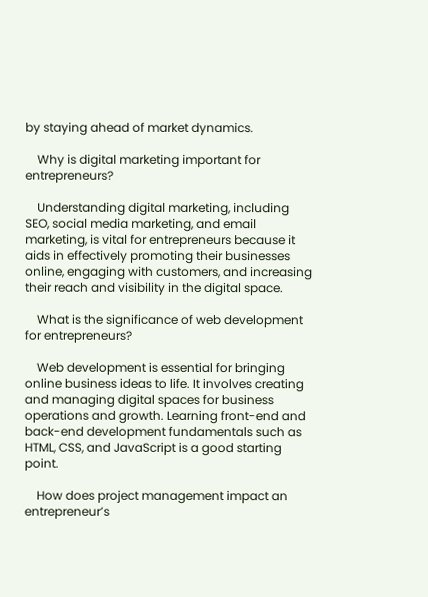by staying ahead of market dynamics.

    Why is digital marketing important for entrepreneurs?

    Understanding digital marketing, including SEO, social media marketing, and email marketing, is vital for entrepreneurs because it aids in effectively promoting their businesses online, engaging with customers, and increasing their reach and visibility in the digital space.

    What is the significance of web development for entrepreneurs?

    Web development is essential for bringing online business ideas to life. It involves creating and managing digital spaces for business operations and growth. Learning front-end and back-end development fundamentals such as HTML, CSS, and JavaScript is a good starting point.

    How does project management impact an entrepreneur’s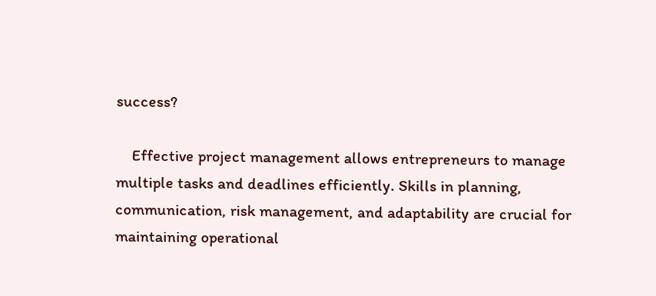success?

    Effective project management allows entrepreneurs to manage multiple tasks and deadlines efficiently. Skills in planning, communication, risk management, and adaptability are crucial for maintaining operational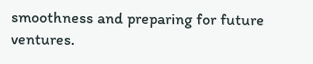smoothness and preparing for future ventures.